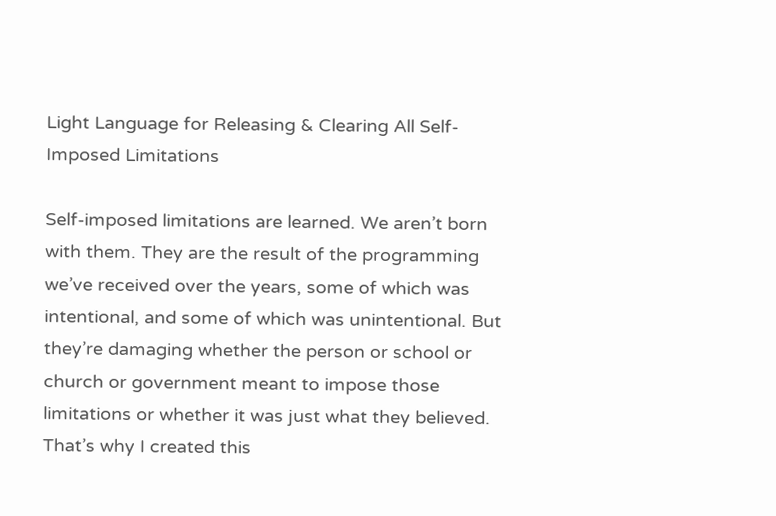Light Language for Releasing & Clearing All Self-Imposed Limitations

Self-imposed limitations are learned. We aren’t born with them. They are the result of the programming we’ve received over the years, some of which was intentional, and some of which was unintentional. But they’re damaging whether the person or school or church or government meant to impose those limitations or whether it was just what they believed. That’s why I created this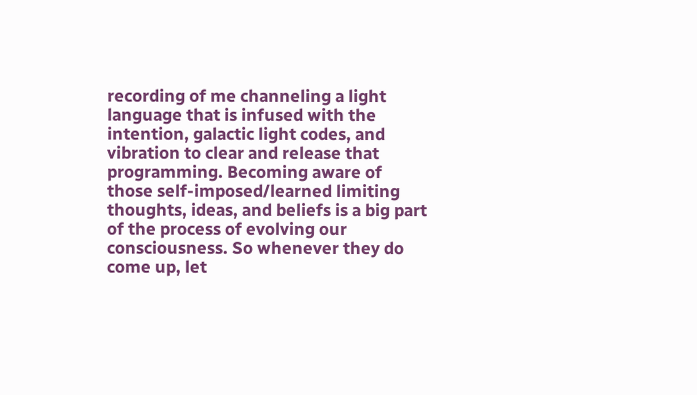recording of me channeling a light language that is infused with the intention, galactic light codes, and vibration to clear and release that programming. Becoming aware of those self-imposed/learned limiting thoughts, ideas, and beliefs is a big part of the process of evolving our consciousness. So whenever they do come up, let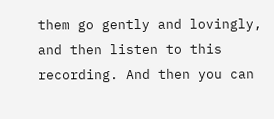them go gently and lovingly, and then listen to this recording. And then you can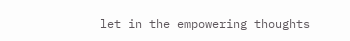let in the empowering thoughts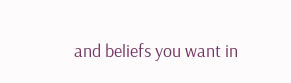and beliefs you want in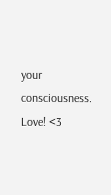your consciousness. Love! <3